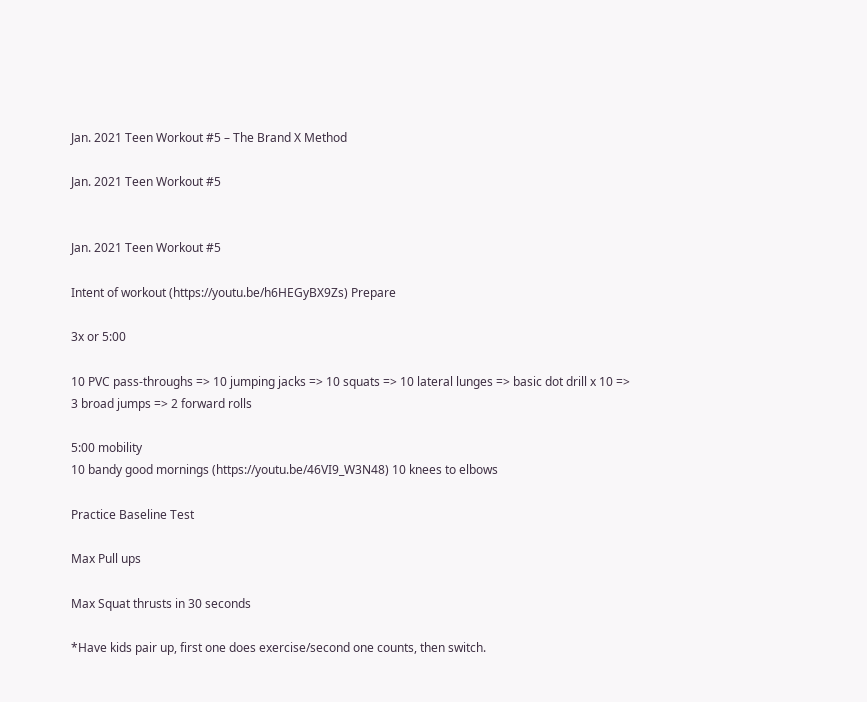Jan. 2021 Teen Workout #5 – The Brand X Method

Jan. 2021 Teen Workout #5


Jan. 2021 Teen Workout #5

Intent of workout (https://youtu.be/h6HEGyBX9Zs) Prepare

3x or 5:00

10 PVC pass-throughs => 10 jumping jacks => 10 squats => 10 lateral lunges => basic dot drill x 10 => 3 broad jumps => 2 forward rolls

5:00 mobility
10 bandy good mornings (https://youtu.be/46VI9_W3N48) 10 knees to elbows

Practice Baseline Test

Max Pull ups

Max Squat thrusts in 30 seconds

*Have kids pair up, first one does exercise/second one counts, then switch.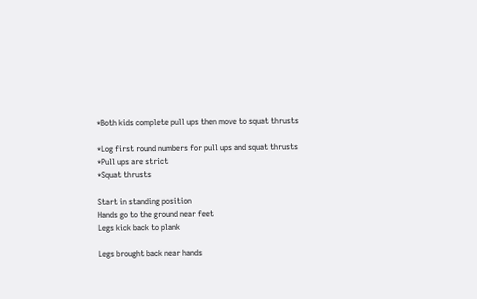*Both kids complete pull ups then move to squat thrusts

*Log first round numbers for pull ups and squat thrusts
*Pull ups are strict
*Squat thrusts

Start in standing position
Hands go to the ground near feet
Legs kick back to plank

Legs brought back near hands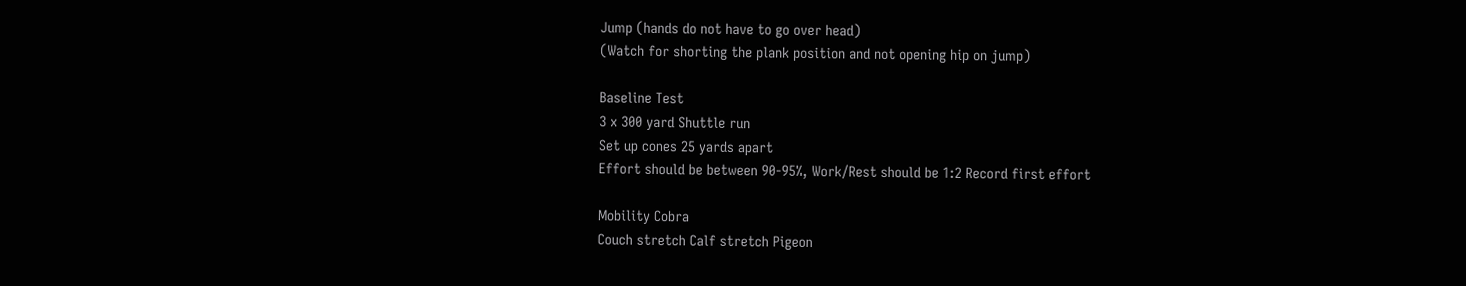Jump (hands do not have to go over head)
(Watch for shorting the plank position and not opening hip on jump)

Baseline Test
3 x 300 yard Shuttle run
Set up cones 25 yards apart
Effort should be between 90-95%, Work/Rest should be 1:2 Record first effort

Mobility Cobra
Couch stretch Calf stretch Pigeon